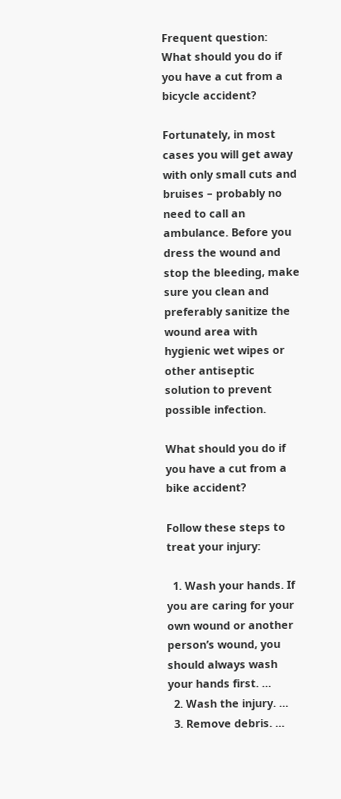Frequent question: What should you do if you have a cut from a bicycle accident?

Fortunately, in most cases you will get away with only small cuts and bruises – probably no need to call an ambulance. Before you dress the wound and stop the bleeding, make sure you clean and preferably sanitize the wound area with hygienic wet wipes or other antiseptic solution to prevent possible infection.

What should you do if you have a cut from a bike accident?

Follow these steps to treat your injury:

  1. Wash your hands. If you are caring for your own wound or another person’s wound, you should always wash your hands first. …
  2. Wash the injury. …
  3. Remove debris. …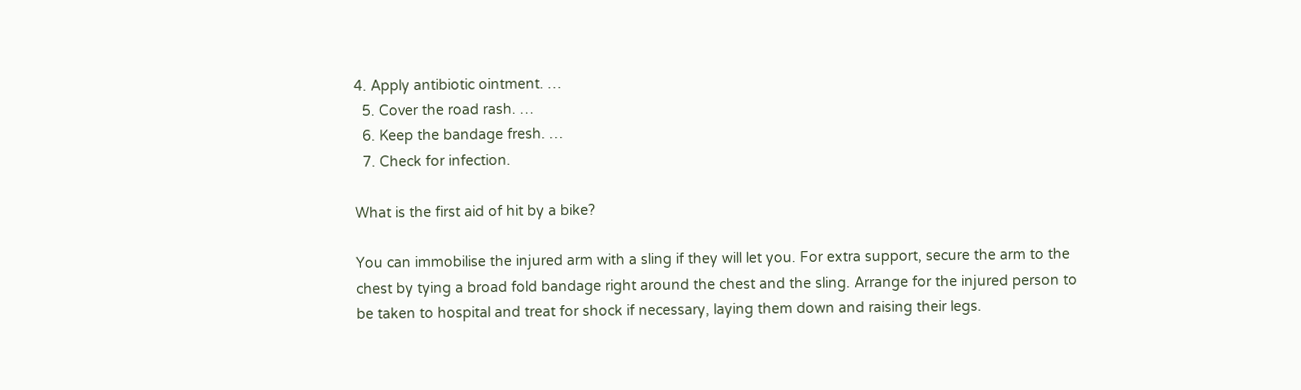4. Apply antibiotic ointment. …
  5. Cover the road rash. …
  6. Keep the bandage fresh. …
  7. Check for infection.

What is the first aid of hit by a bike?

You can immobilise the injured arm with a sling if they will let you. For extra support, secure the arm to the chest by tying a broad fold bandage right around the chest and the sling. Arrange for the injured person to be taken to hospital and treat for shock if necessary, laying them down and raising their legs.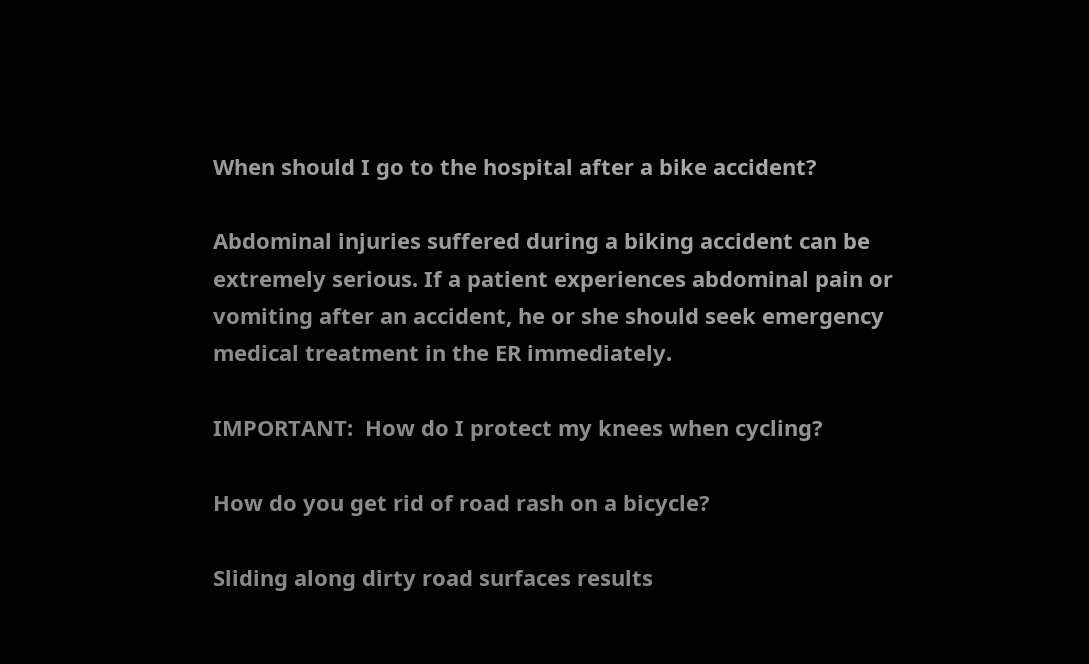When should I go to the hospital after a bike accident?

Abdominal injuries suffered during a biking accident can be extremely serious. If a patient experiences abdominal pain or vomiting after an accident, he or she should seek emergency medical treatment in the ER immediately.

IMPORTANT:  How do I protect my knees when cycling?

How do you get rid of road rash on a bicycle?

Sliding along dirty road surfaces results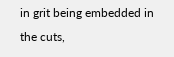in grit being embedded in the cuts,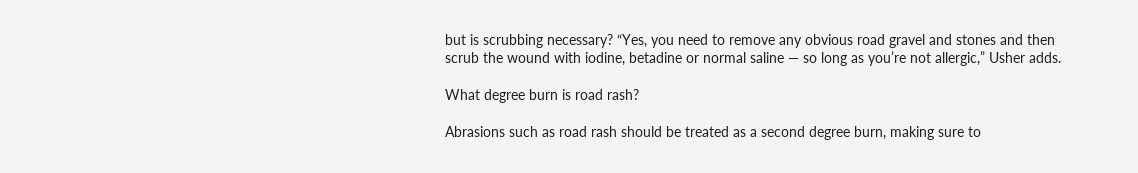but is scrubbing necessary? “Yes, you need to remove any obvious road gravel and stones and then scrub the wound with iodine, betadine or normal saline — so long as you’re not allergic,” Usher adds.

What degree burn is road rash?

Abrasions such as road rash should be treated as a second degree burn, making sure to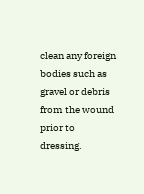clean any foreign bodies such as gravel or debris from the wound prior to dressing.